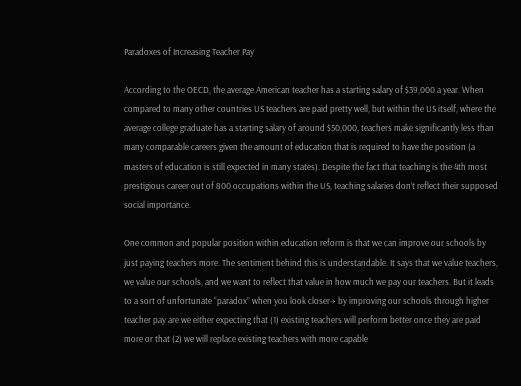Paradoxes of Increasing Teacher Pay

According to the OECD, the average American teacher has a starting salary of $39,000 a year. When compared to many other countries US teachers are paid pretty well, but within the US itself, where the average college graduate has a starting salary of around $50,000, teachers make significantly less than many comparable careers given the amount of education that is required to have the position (a masters of education is still expected in many states). Despite the fact that teaching is the 4th most prestigious career out of 800 occupations within the US, teaching salaries don’t reflect their supposed social importance.

One common and popular position within education reform is that we can improve our schools by just paying teachers more. The sentiment behind this is understandable. It says that we value teachers, we value our schools, and we want to reflect that value in how much we pay our teachers. But it leads to a sort of unfortunate “paradox” when you look closer→ by improving our schools through higher teacher pay are we either expecting that (1) existing teachers will perform better once they are paid more or that (2) we will replace existing teachers with more capable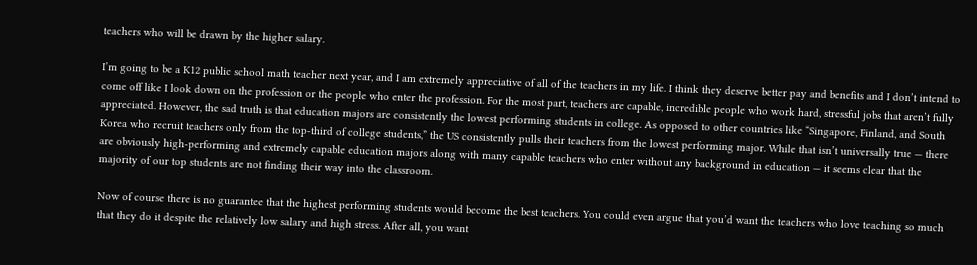teachers who will be drawn by the higher salary.

I’m going to be a K12 public school math teacher next year, and I am extremely appreciative of all of the teachers in my life. I think they deserve better pay and benefits and I don’t intend to come off like I look down on the profession or the people who enter the profession. For the most part, teachers are capable, incredible people who work hard, stressful jobs that aren’t fully appreciated. However, the sad truth is that education majors are consistently the lowest performing students in college. As opposed to other countries like “Singapore, Finland, and South Korea who recruit teachers only from the top-third of college students,” the US consistently pulls their teachers from the lowest performing major. While that isn’t universally true — there are obviously high-performing and extremely capable education majors along with many capable teachers who enter without any background in education — it seems clear that the majority of our top students are not finding their way into the classroom.

Now of course there is no guarantee that the highest performing students would become the best teachers. You could even argue that you’d want the teachers who love teaching so much that they do it despite the relatively low salary and high stress. After all, you want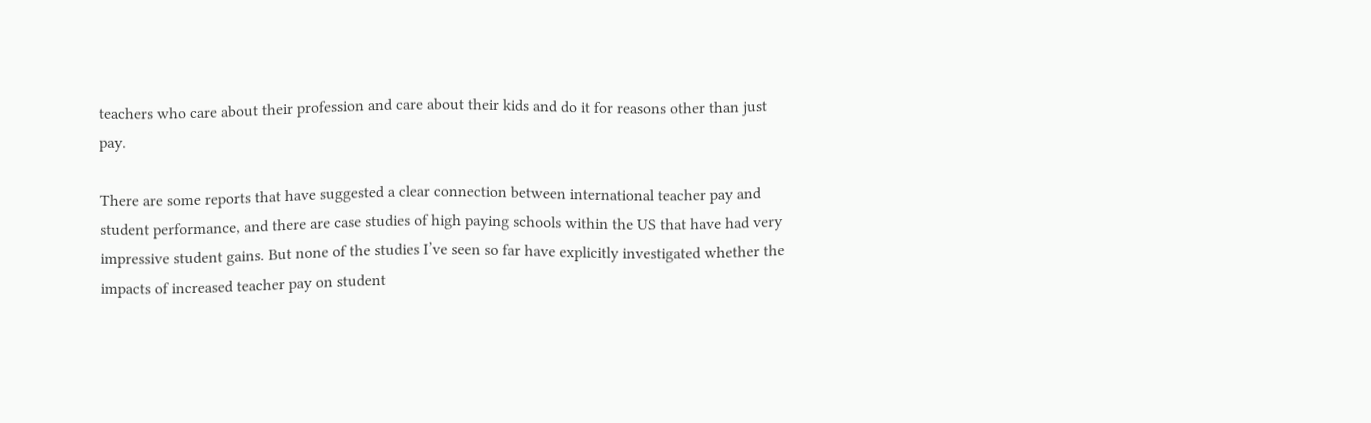teachers who care about their profession and care about their kids and do it for reasons other than just pay.

There are some reports that have suggested a clear connection between international teacher pay and student performance, and there are case studies of high paying schools within the US that have had very impressive student gains. But none of the studies I’ve seen so far have explicitly investigated whether the impacts of increased teacher pay on student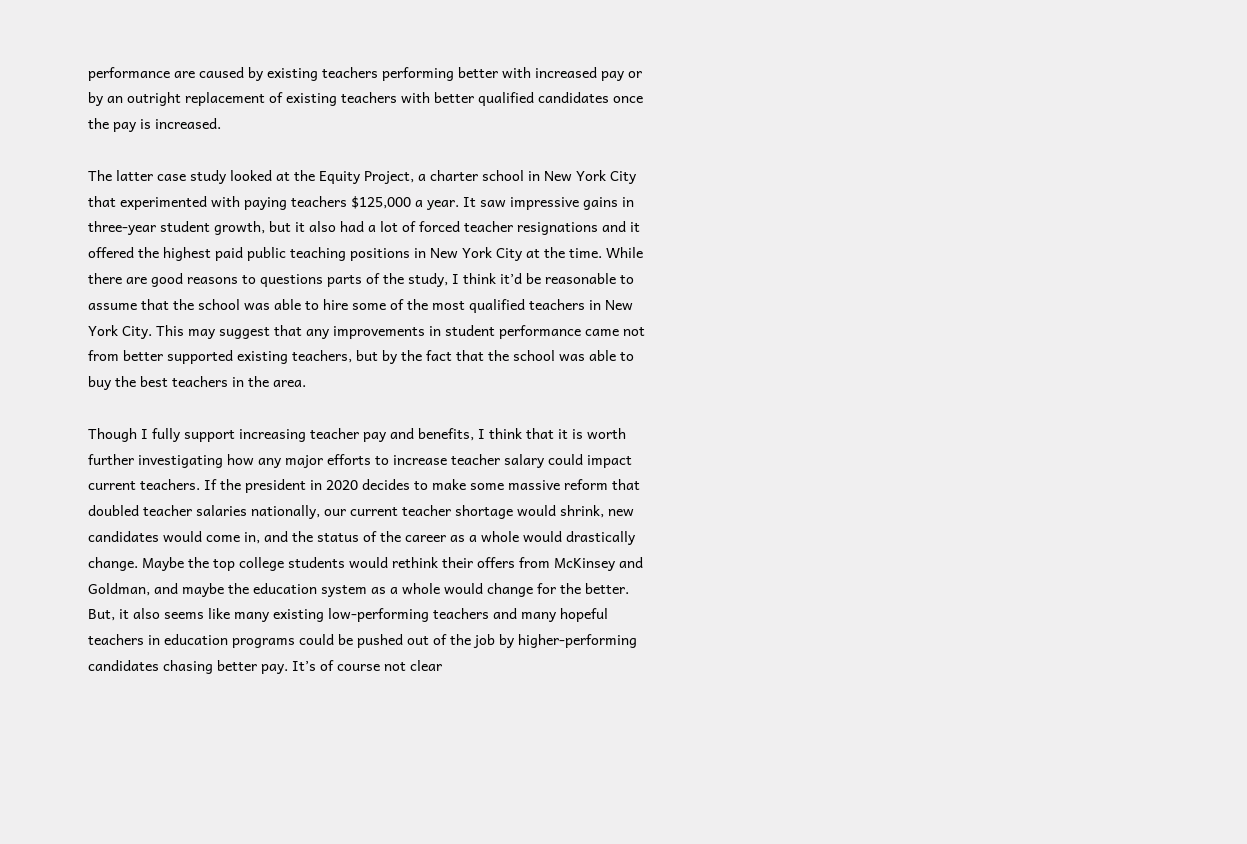performance are caused by existing teachers performing better with increased pay or by an outright replacement of existing teachers with better qualified candidates once the pay is increased.

The latter case study looked at the Equity Project, a charter school in New York City that experimented with paying teachers $125,000 a year. It saw impressive gains in three-year student growth, but it also had a lot of forced teacher resignations and it offered the highest paid public teaching positions in New York City at the time. While there are good reasons to questions parts of the study, I think it’d be reasonable to assume that the school was able to hire some of the most qualified teachers in New York City. This may suggest that any improvements in student performance came not from better supported existing teachers, but by the fact that the school was able to buy the best teachers in the area.

Though I fully support increasing teacher pay and benefits, I think that it is worth further investigating how any major efforts to increase teacher salary could impact current teachers. If the president in 2020 decides to make some massive reform that doubled teacher salaries nationally, our current teacher shortage would shrink, new candidates would come in, and the status of the career as a whole would drastically change. Maybe the top college students would rethink their offers from McKinsey and Goldman, and maybe the education system as a whole would change for the better. But, it also seems like many existing low-performing teachers and many hopeful teachers in education programs could be pushed out of the job by higher-performing candidates chasing better pay. It’s of course not clear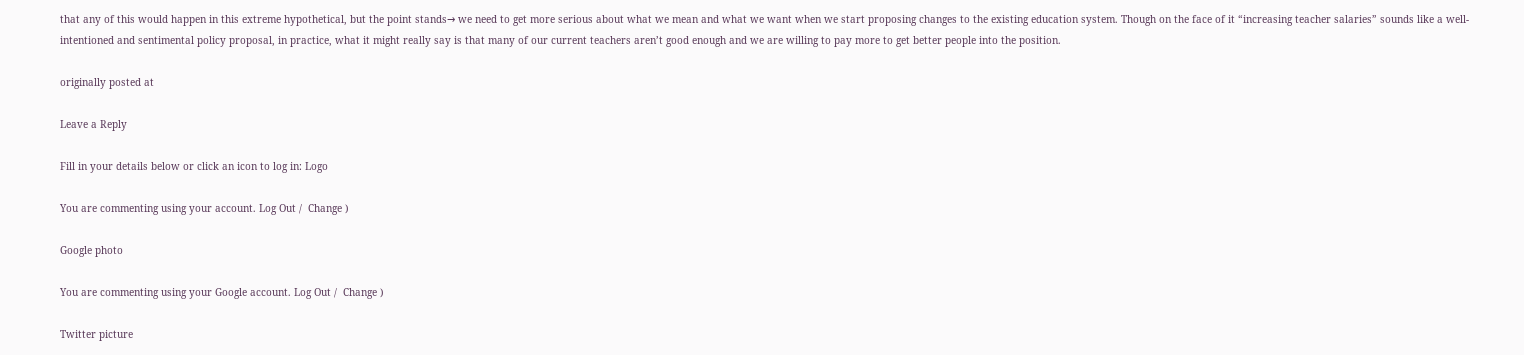that any of this would happen in this extreme hypothetical, but the point stands→ we need to get more serious about what we mean and what we want when we start proposing changes to the existing education system. Though on the face of it “increasing teacher salaries” sounds like a well-intentioned and sentimental policy proposal, in practice, what it might really say is that many of our current teachers aren’t good enough and we are willing to pay more to get better people into the position.

originally posted at

Leave a Reply

Fill in your details below or click an icon to log in: Logo

You are commenting using your account. Log Out /  Change )

Google photo

You are commenting using your Google account. Log Out /  Change )

Twitter picture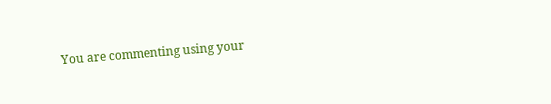You are commenting using your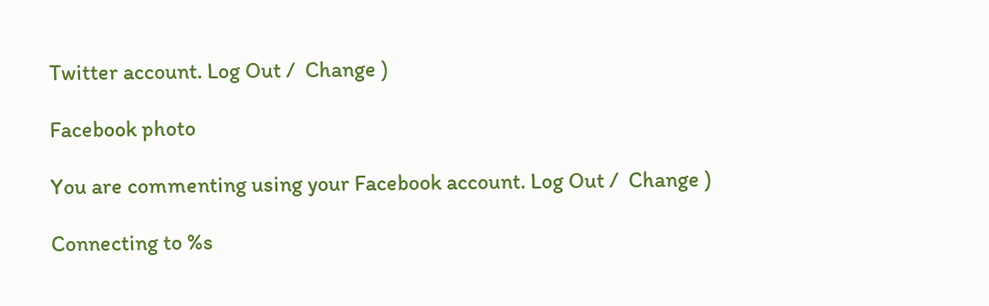Twitter account. Log Out /  Change )

Facebook photo

You are commenting using your Facebook account. Log Out /  Change )

Connecting to %s